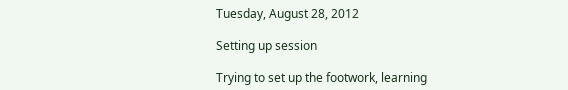Tuesday, August 28, 2012

Setting up session

Trying to set up the footwork, learning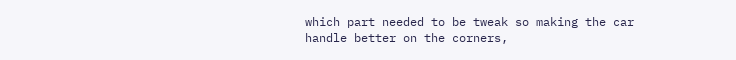which part needed to be tweak so making the car handle better on the corners,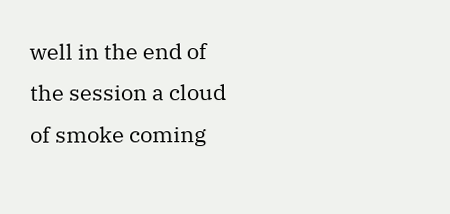well in the end of the session a cloud of smoke coming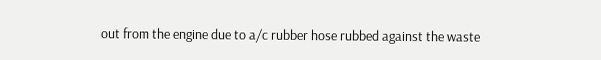out from the engine due to a/c rubber hose rubbed against the waste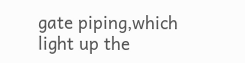gate piping,which light up the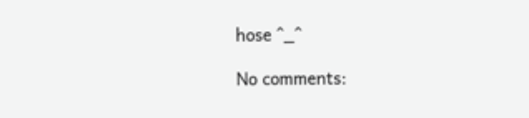hose ^_^

No comments: